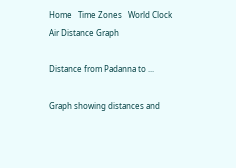Home   Time Zones   World Clock   Air Distance Graph

Distance from Padanna to ...

Graph showing distances and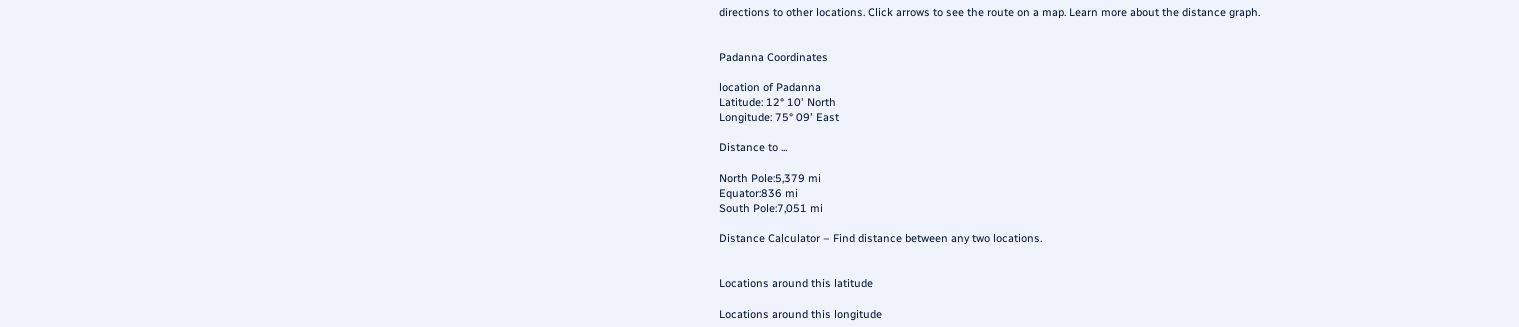directions to other locations. Click arrows to see the route on a map. Learn more about the distance graph.


Padanna Coordinates

location of Padanna
Latitude: 12° 10' North
Longitude: 75° 09' East

Distance to ...

North Pole:5,379 mi
Equator:836 mi
South Pole:7,051 mi

Distance Calculator – Find distance between any two locations.


Locations around this latitude

Locations around this longitude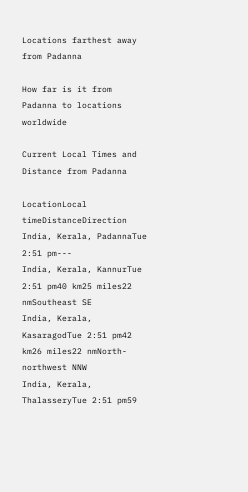Locations farthest away from Padanna

How far is it from Padanna to locations worldwide

Current Local Times and Distance from Padanna

LocationLocal timeDistanceDirection
India, Kerala, PadannaTue 2:51 pm---
India, Kerala, KannurTue 2:51 pm40 km25 miles22 nmSoutheast SE
India, Kerala, KasaragodTue 2:51 pm42 km26 miles22 nmNorth-northwest NNW
India, Kerala, ThalasseryTue 2:51 pm59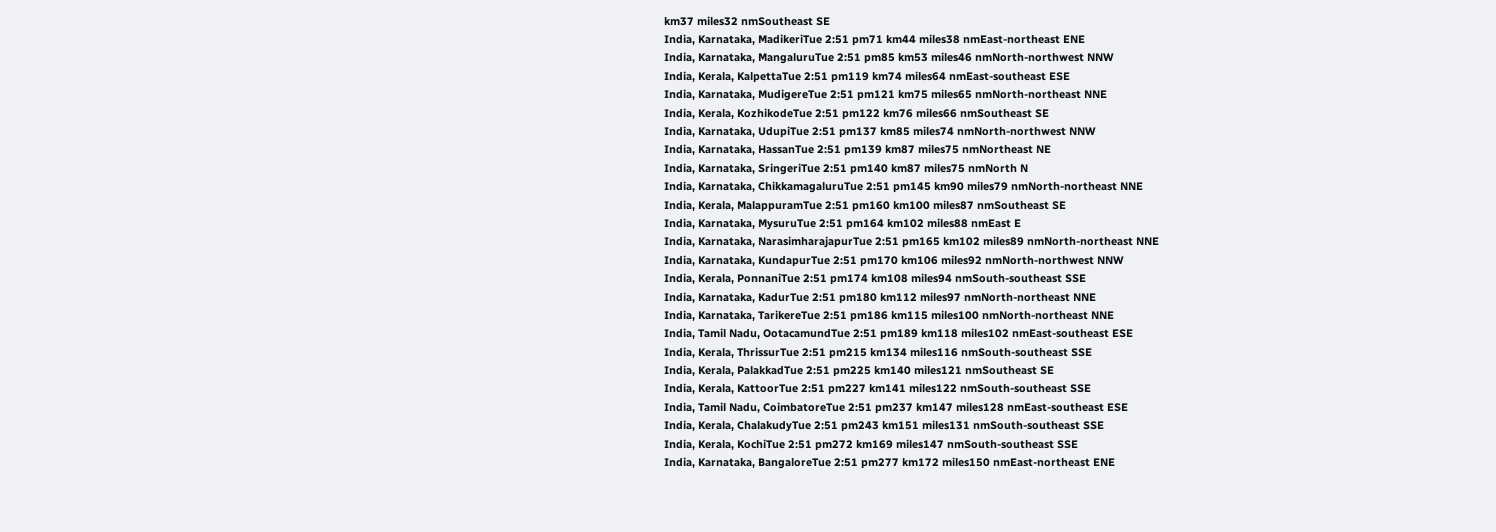km37 miles32 nmSoutheast SE
India, Karnataka, MadikeriTue 2:51 pm71 km44 miles38 nmEast-northeast ENE
India, Karnataka, MangaluruTue 2:51 pm85 km53 miles46 nmNorth-northwest NNW
India, Kerala, KalpettaTue 2:51 pm119 km74 miles64 nmEast-southeast ESE
India, Karnataka, MudigereTue 2:51 pm121 km75 miles65 nmNorth-northeast NNE
India, Kerala, KozhikodeTue 2:51 pm122 km76 miles66 nmSoutheast SE
India, Karnataka, UdupiTue 2:51 pm137 km85 miles74 nmNorth-northwest NNW
India, Karnataka, HassanTue 2:51 pm139 km87 miles75 nmNortheast NE
India, Karnataka, SringeriTue 2:51 pm140 km87 miles75 nmNorth N
India, Karnataka, ChikkamagaluruTue 2:51 pm145 km90 miles79 nmNorth-northeast NNE
India, Kerala, MalappuramTue 2:51 pm160 km100 miles87 nmSoutheast SE
India, Karnataka, MysuruTue 2:51 pm164 km102 miles88 nmEast E
India, Karnataka, NarasimharajapurTue 2:51 pm165 km102 miles89 nmNorth-northeast NNE
India, Karnataka, KundapurTue 2:51 pm170 km106 miles92 nmNorth-northwest NNW
India, Kerala, PonnaniTue 2:51 pm174 km108 miles94 nmSouth-southeast SSE
India, Karnataka, KadurTue 2:51 pm180 km112 miles97 nmNorth-northeast NNE
India, Karnataka, TarikereTue 2:51 pm186 km115 miles100 nmNorth-northeast NNE
India, Tamil Nadu, OotacamundTue 2:51 pm189 km118 miles102 nmEast-southeast ESE
India, Kerala, ThrissurTue 2:51 pm215 km134 miles116 nmSouth-southeast SSE
India, Kerala, PalakkadTue 2:51 pm225 km140 miles121 nmSoutheast SE
India, Kerala, KattoorTue 2:51 pm227 km141 miles122 nmSouth-southeast SSE
India, Tamil Nadu, CoimbatoreTue 2:51 pm237 km147 miles128 nmEast-southeast ESE
India, Kerala, ChalakudyTue 2:51 pm243 km151 miles131 nmSouth-southeast SSE
India, Kerala, KochiTue 2:51 pm272 km169 miles147 nmSouth-southeast SSE
India, Karnataka, BangaloreTue 2:51 pm277 km172 miles150 nmEast-northeast ENE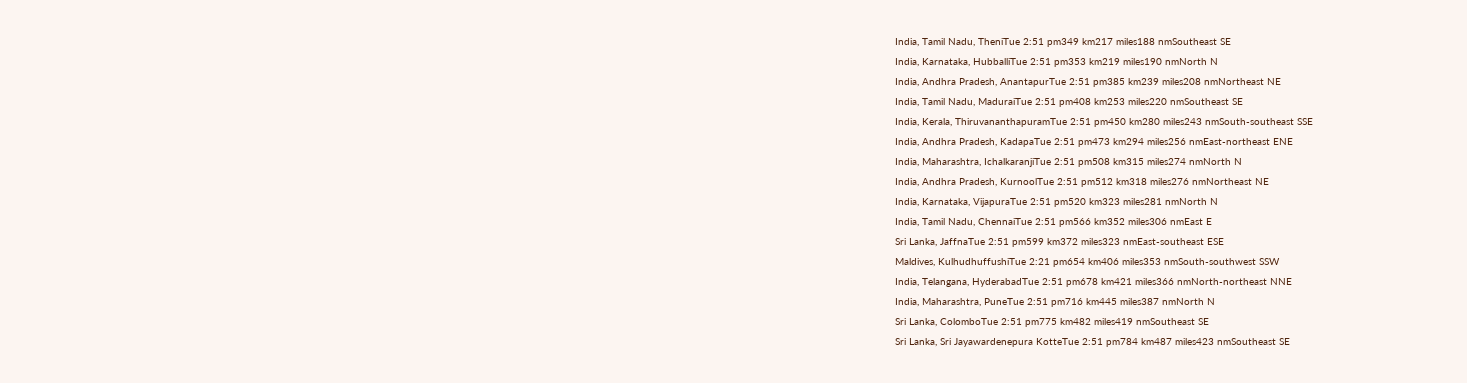India, Tamil Nadu, TheniTue 2:51 pm349 km217 miles188 nmSoutheast SE
India, Karnataka, HubballiTue 2:51 pm353 km219 miles190 nmNorth N
India, Andhra Pradesh, AnantapurTue 2:51 pm385 km239 miles208 nmNortheast NE
India, Tamil Nadu, MaduraiTue 2:51 pm408 km253 miles220 nmSoutheast SE
India, Kerala, ThiruvananthapuramTue 2:51 pm450 km280 miles243 nmSouth-southeast SSE
India, Andhra Pradesh, KadapaTue 2:51 pm473 km294 miles256 nmEast-northeast ENE
India, Maharashtra, IchalkaranjiTue 2:51 pm508 km315 miles274 nmNorth N
India, Andhra Pradesh, KurnoolTue 2:51 pm512 km318 miles276 nmNortheast NE
India, Karnataka, VijapuraTue 2:51 pm520 km323 miles281 nmNorth N
India, Tamil Nadu, ChennaiTue 2:51 pm566 km352 miles306 nmEast E
Sri Lanka, JaffnaTue 2:51 pm599 km372 miles323 nmEast-southeast ESE
Maldives, KulhudhuffushiTue 2:21 pm654 km406 miles353 nmSouth-southwest SSW
India, Telangana, HyderabadTue 2:51 pm678 km421 miles366 nmNorth-northeast NNE
India, Maharashtra, PuneTue 2:51 pm716 km445 miles387 nmNorth N
Sri Lanka, ColomboTue 2:51 pm775 km482 miles419 nmSoutheast SE
Sri Lanka, Sri Jayawardenepura KotteTue 2:51 pm784 km487 miles423 nmSoutheast SE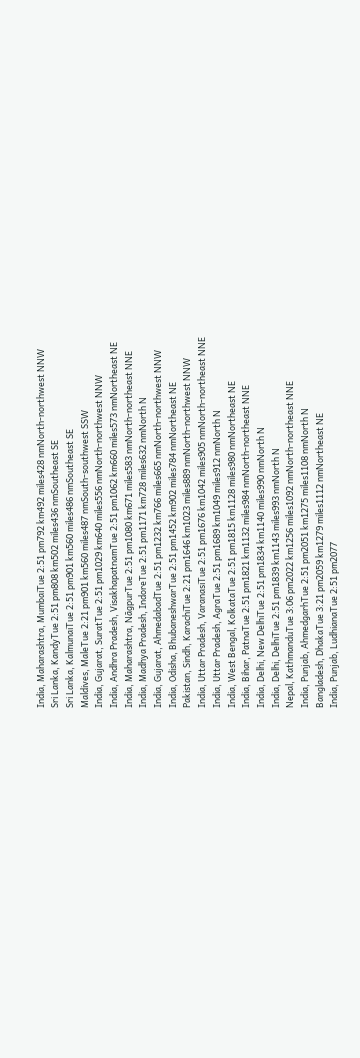India, Maharashtra, MumbaiTue 2:51 pm792 km492 miles428 nmNorth-northwest NNW
Sri Lanka, KandyTue 2:51 pm808 km502 miles436 nmSoutheast SE
Sri Lanka, KalmunaiTue 2:51 pm901 km560 miles486 nmSoutheast SE
Maldives, MaleTue 2:21 pm901 km560 miles487 nmSouth-southwest SSW
India, Gujarat, SuratTue 2:51 pm1029 km640 miles556 nmNorth-northwest NNW
India, Andhra Pradesh, VisakhapatnamTue 2:51 pm1062 km660 miles573 nmNortheast NE
India, Maharashtra, NãgpurTue 2:51 pm1080 km671 miles583 nmNorth-northeast NNE
India, Madhya Pradesh, IndoreTue 2:51 pm1171 km728 miles632 nmNorth N
India, Gujarat, AhmedabadTue 2:51 pm1232 km766 miles665 nmNorth-northwest NNW
India, Odisha, BhubaneshwarTue 2:51 pm1452 km902 miles784 nmNortheast NE
Pakistan, Sindh, KarachiTue 2:21 pm1646 km1023 miles889 nmNorth-northwest NNW
India, Uttar Pradesh, VaranasiTue 2:51 pm1676 km1042 miles905 nmNorth-northeast NNE
India, Uttar Pradesh, AgraTue 2:51 pm1689 km1049 miles912 nmNorth N
India, West Bengal, KolkataTue 2:51 pm1815 km1128 miles980 nmNortheast NE
India, Bihar, PatnaTue 2:51 pm1821 km1132 miles984 nmNorth-northeast NNE
India, Delhi, New DelhiTue 2:51 pm1834 km1140 miles990 nmNorth N
India, Delhi, DelhiTue 2:51 pm1839 km1143 miles993 nmNorth N
Nepal, KathmanduTue 3:06 pm2022 km1256 miles1092 nmNorth-northeast NNE
India, Punjab, AhmedgarhTue 2:51 pm2051 km1275 miles1108 nmNorth N
Bangladesh, DhakaTue 3:21 pm2059 km1279 miles1112 nmNortheast NE
India, Punjab, LudhianaTue 2:51 pm2077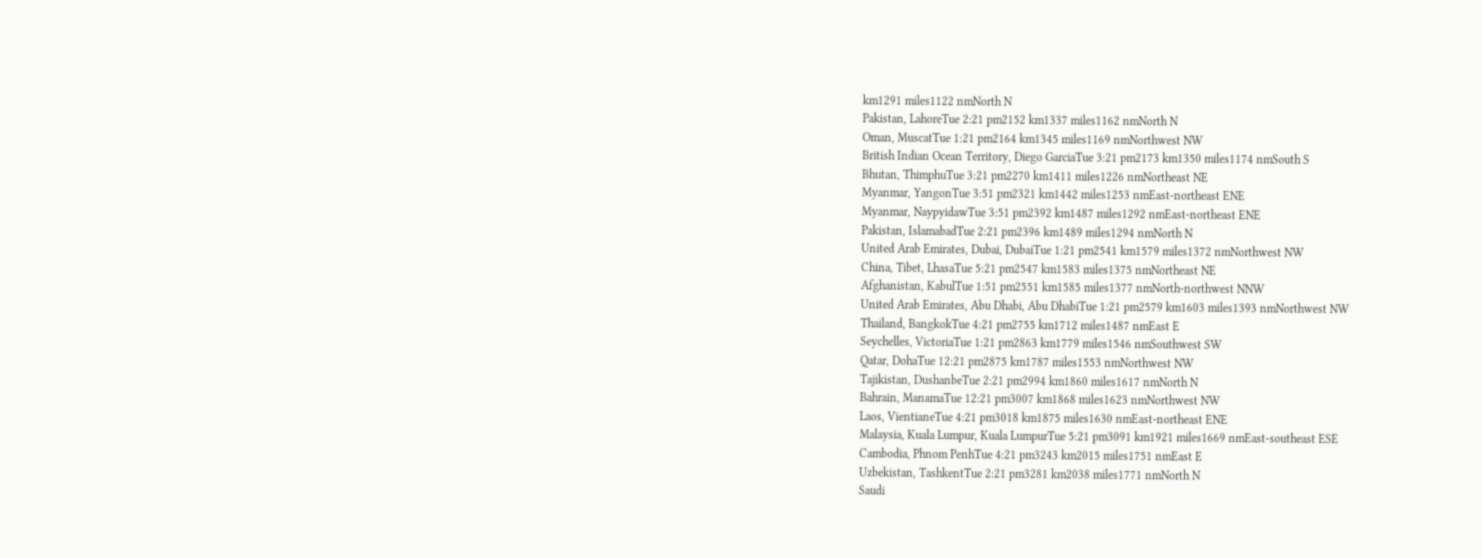km1291 miles1122 nmNorth N
Pakistan, LahoreTue 2:21 pm2152 km1337 miles1162 nmNorth N
Oman, MuscatTue 1:21 pm2164 km1345 miles1169 nmNorthwest NW
British Indian Ocean Territory, Diego GarciaTue 3:21 pm2173 km1350 miles1174 nmSouth S
Bhutan, ThimphuTue 3:21 pm2270 km1411 miles1226 nmNortheast NE
Myanmar, YangonTue 3:51 pm2321 km1442 miles1253 nmEast-northeast ENE
Myanmar, NaypyidawTue 3:51 pm2392 km1487 miles1292 nmEast-northeast ENE
Pakistan, IslamabadTue 2:21 pm2396 km1489 miles1294 nmNorth N
United Arab Emirates, Dubai, DubaiTue 1:21 pm2541 km1579 miles1372 nmNorthwest NW
China, Tibet, LhasaTue 5:21 pm2547 km1583 miles1375 nmNortheast NE
Afghanistan, KabulTue 1:51 pm2551 km1585 miles1377 nmNorth-northwest NNW
United Arab Emirates, Abu Dhabi, Abu DhabiTue 1:21 pm2579 km1603 miles1393 nmNorthwest NW
Thailand, BangkokTue 4:21 pm2755 km1712 miles1487 nmEast E
Seychelles, VictoriaTue 1:21 pm2863 km1779 miles1546 nmSouthwest SW
Qatar, DohaTue 12:21 pm2875 km1787 miles1553 nmNorthwest NW
Tajikistan, DushanbeTue 2:21 pm2994 km1860 miles1617 nmNorth N
Bahrain, ManamaTue 12:21 pm3007 km1868 miles1623 nmNorthwest NW
Laos, VientianeTue 4:21 pm3018 km1875 miles1630 nmEast-northeast ENE
Malaysia, Kuala Lumpur, Kuala LumpurTue 5:21 pm3091 km1921 miles1669 nmEast-southeast ESE
Cambodia, Phnom PenhTue 4:21 pm3243 km2015 miles1751 nmEast E
Uzbekistan, TashkentTue 2:21 pm3281 km2038 miles1771 nmNorth N
Saudi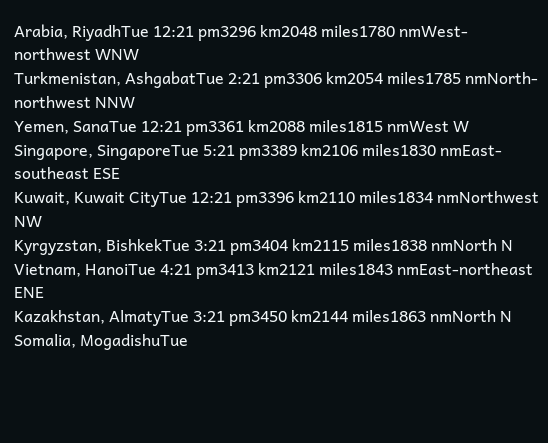Arabia, RiyadhTue 12:21 pm3296 km2048 miles1780 nmWest-northwest WNW
Turkmenistan, AshgabatTue 2:21 pm3306 km2054 miles1785 nmNorth-northwest NNW
Yemen, SanaTue 12:21 pm3361 km2088 miles1815 nmWest W
Singapore, SingaporeTue 5:21 pm3389 km2106 miles1830 nmEast-southeast ESE
Kuwait, Kuwait CityTue 12:21 pm3396 km2110 miles1834 nmNorthwest NW
Kyrgyzstan, BishkekTue 3:21 pm3404 km2115 miles1838 nmNorth N
Vietnam, HanoiTue 4:21 pm3413 km2121 miles1843 nmEast-northeast ENE
Kazakhstan, AlmatyTue 3:21 pm3450 km2144 miles1863 nmNorth N
Somalia, MogadishuTue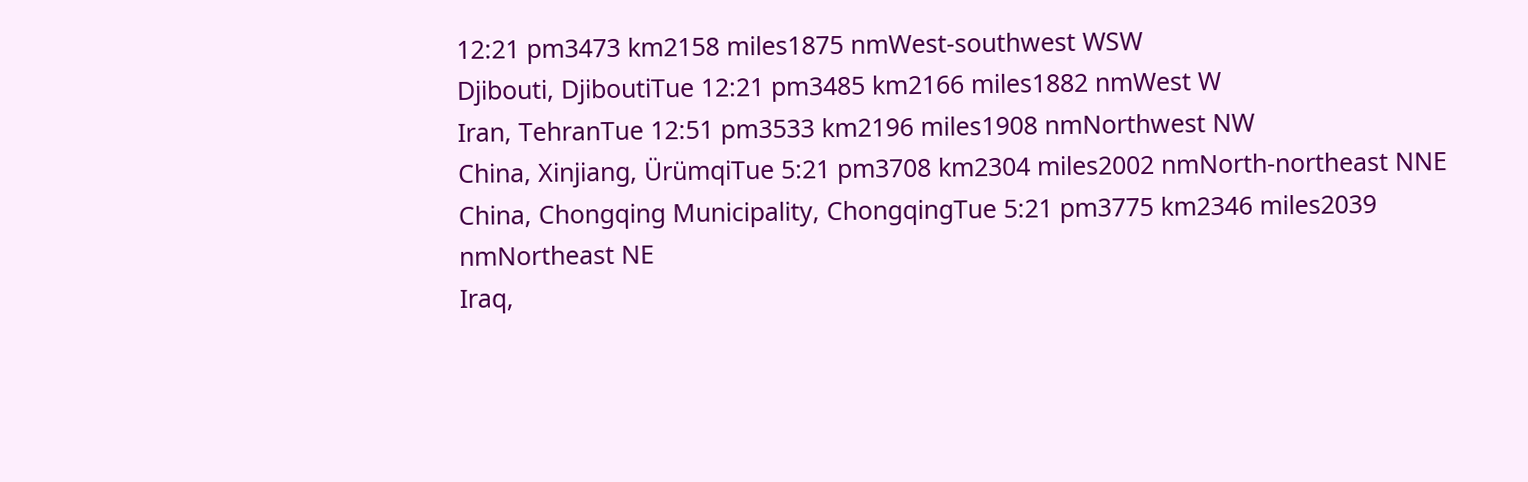12:21 pm3473 km2158 miles1875 nmWest-southwest WSW
Djibouti, DjiboutiTue 12:21 pm3485 km2166 miles1882 nmWest W
Iran, TehranTue 12:51 pm3533 km2196 miles1908 nmNorthwest NW
China, Xinjiang, ÜrümqiTue 5:21 pm3708 km2304 miles2002 nmNorth-northeast NNE
China, Chongqing Municipality, ChongqingTue 5:21 pm3775 km2346 miles2039 nmNortheast NE
Iraq,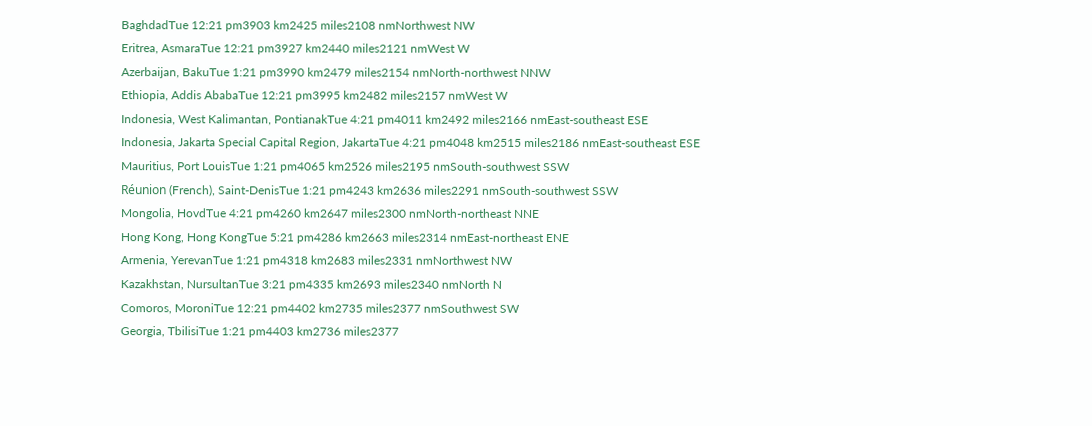BaghdadTue 12:21 pm3903 km2425 miles2108 nmNorthwest NW
Eritrea, AsmaraTue 12:21 pm3927 km2440 miles2121 nmWest W
Azerbaijan, BakuTue 1:21 pm3990 km2479 miles2154 nmNorth-northwest NNW
Ethiopia, Addis AbabaTue 12:21 pm3995 km2482 miles2157 nmWest W
Indonesia, West Kalimantan, PontianakTue 4:21 pm4011 km2492 miles2166 nmEast-southeast ESE
Indonesia, Jakarta Special Capital Region, JakartaTue 4:21 pm4048 km2515 miles2186 nmEast-southeast ESE
Mauritius, Port LouisTue 1:21 pm4065 km2526 miles2195 nmSouth-southwest SSW
Réunion (French), Saint-DenisTue 1:21 pm4243 km2636 miles2291 nmSouth-southwest SSW
Mongolia, HovdTue 4:21 pm4260 km2647 miles2300 nmNorth-northeast NNE
Hong Kong, Hong KongTue 5:21 pm4286 km2663 miles2314 nmEast-northeast ENE
Armenia, YerevanTue 1:21 pm4318 km2683 miles2331 nmNorthwest NW
Kazakhstan, NursultanTue 3:21 pm4335 km2693 miles2340 nmNorth N
Comoros, MoroniTue 12:21 pm4402 km2735 miles2377 nmSouthwest SW
Georgia, TbilisiTue 1:21 pm4403 km2736 miles2377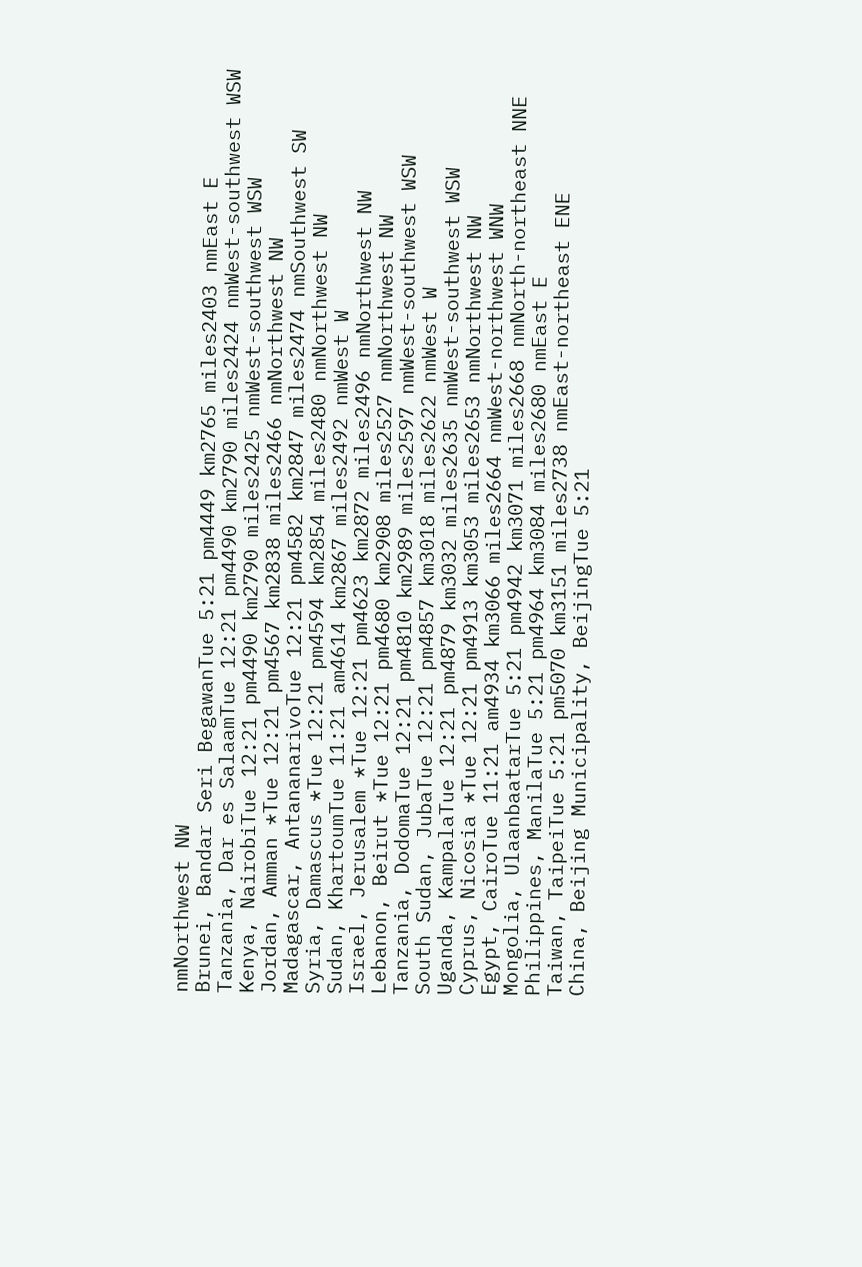nmNorthwest NW
Brunei, Bandar Seri BegawanTue 5:21 pm4449 km2765 miles2403 nmEast E
Tanzania, Dar es SalaamTue 12:21 pm4490 km2790 miles2424 nmWest-southwest WSW
Kenya, NairobiTue 12:21 pm4490 km2790 miles2425 nmWest-southwest WSW
Jordan, Amman *Tue 12:21 pm4567 km2838 miles2466 nmNorthwest NW
Madagascar, AntananarivoTue 12:21 pm4582 km2847 miles2474 nmSouthwest SW
Syria, Damascus *Tue 12:21 pm4594 km2854 miles2480 nmNorthwest NW
Sudan, KhartoumTue 11:21 am4614 km2867 miles2492 nmWest W
Israel, Jerusalem *Tue 12:21 pm4623 km2872 miles2496 nmNorthwest NW
Lebanon, Beirut *Tue 12:21 pm4680 km2908 miles2527 nmNorthwest NW
Tanzania, DodomaTue 12:21 pm4810 km2989 miles2597 nmWest-southwest WSW
South Sudan, JubaTue 12:21 pm4857 km3018 miles2622 nmWest W
Uganda, KampalaTue 12:21 pm4879 km3032 miles2635 nmWest-southwest WSW
Cyprus, Nicosia *Tue 12:21 pm4913 km3053 miles2653 nmNorthwest NW
Egypt, CairoTue 11:21 am4934 km3066 miles2664 nmWest-northwest WNW
Mongolia, UlaanbaatarTue 5:21 pm4942 km3071 miles2668 nmNorth-northeast NNE
Philippines, ManilaTue 5:21 pm4964 km3084 miles2680 nmEast E
Taiwan, TaipeiTue 5:21 pm5070 km3151 miles2738 nmEast-northeast ENE
China, Beijing Municipality, BeijingTue 5:21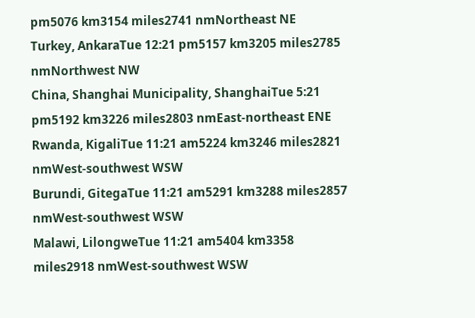pm5076 km3154 miles2741 nmNortheast NE
Turkey, AnkaraTue 12:21 pm5157 km3205 miles2785 nmNorthwest NW
China, Shanghai Municipality, ShanghaiTue 5:21 pm5192 km3226 miles2803 nmEast-northeast ENE
Rwanda, KigaliTue 11:21 am5224 km3246 miles2821 nmWest-southwest WSW
Burundi, GitegaTue 11:21 am5291 km3288 miles2857 nmWest-southwest WSW
Malawi, LilongweTue 11:21 am5404 km3358 miles2918 nmWest-southwest WSW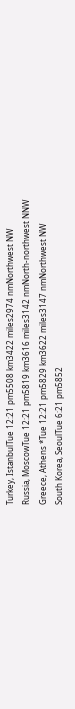Turkey, IstanbulTue 12:21 pm5508 km3422 miles2974 nmNorthwest NW
Russia, MoscowTue 12:21 pm5819 km3616 miles3142 nmNorth-northwest NNW
Greece, Athens *Tue 12:21 pm5829 km3622 miles3147 nmNorthwest NW
South Korea, SeoulTue 6:21 pm5852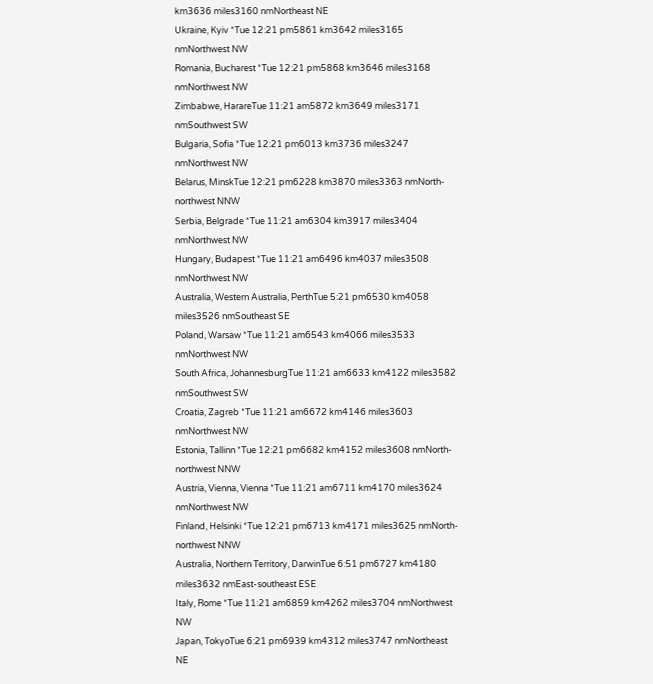km3636 miles3160 nmNortheast NE
Ukraine, Kyiv *Tue 12:21 pm5861 km3642 miles3165 nmNorthwest NW
Romania, Bucharest *Tue 12:21 pm5868 km3646 miles3168 nmNorthwest NW
Zimbabwe, HarareTue 11:21 am5872 km3649 miles3171 nmSouthwest SW
Bulgaria, Sofia *Tue 12:21 pm6013 km3736 miles3247 nmNorthwest NW
Belarus, MinskTue 12:21 pm6228 km3870 miles3363 nmNorth-northwest NNW
Serbia, Belgrade *Tue 11:21 am6304 km3917 miles3404 nmNorthwest NW
Hungary, Budapest *Tue 11:21 am6496 km4037 miles3508 nmNorthwest NW
Australia, Western Australia, PerthTue 5:21 pm6530 km4058 miles3526 nmSoutheast SE
Poland, Warsaw *Tue 11:21 am6543 km4066 miles3533 nmNorthwest NW
South Africa, JohannesburgTue 11:21 am6633 km4122 miles3582 nmSouthwest SW
Croatia, Zagreb *Tue 11:21 am6672 km4146 miles3603 nmNorthwest NW
Estonia, Tallinn *Tue 12:21 pm6682 km4152 miles3608 nmNorth-northwest NNW
Austria, Vienna, Vienna *Tue 11:21 am6711 km4170 miles3624 nmNorthwest NW
Finland, Helsinki *Tue 12:21 pm6713 km4171 miles3625 nmNorth-northwest NNW
Australia, Northern Territory, DarwinTue 6:51 pm6727 km4180 miles3632 nmEast-southeast ESE
Italy, Rome *Tue 11:21 am6859 km4262 miles3704 nmNorthwest NW
Japan, TokyoTue 6:21 pm6939 km4312 miles3747 nmNortheast NE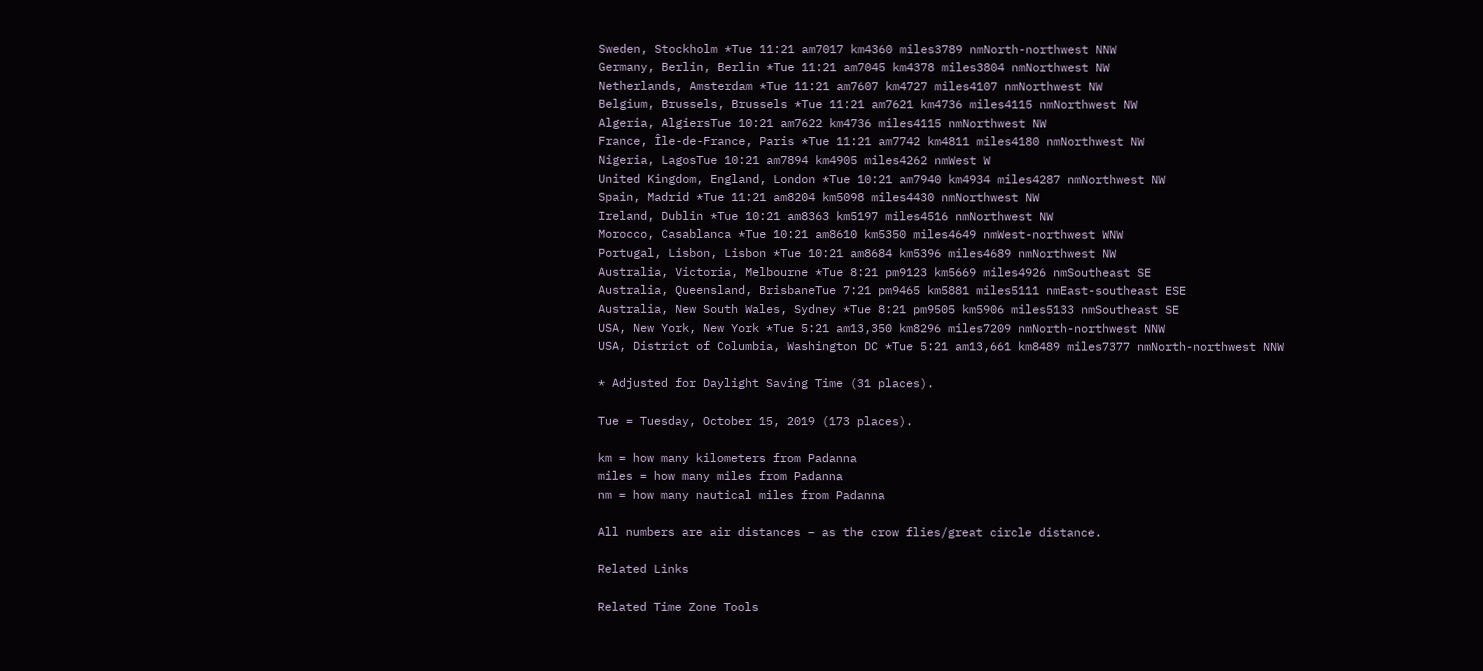Sweden, Stockholm *Tue 11:21 am7017 km4360 miles3789 nmNorth-northwest NNW
Germany, Berlin, Berlin *Tue 11:21 am7045 km4378 miles3804 nmNorthwest NW
Netherlands, Amsterdam *Tue 11:21 am7607 km4727 miles4107 nmNorthwest NW
Belgium, Brussels, Brussels *Tue 11:21 am7621 km4736 miles4115 nmNorthwest NW
Algeria, AlgiersTue 10:21 am7622 km4736 miles4115 nmNorthwest NW
France, Île-de-France, Paris *Tue 11:21 am7742 km4811 miles4180 nmNorthwest NW
Nigeria, LagosTue 10:21 am7894 km4905 miles4262 nmWest W
United Kingdom, England, London *Tue 10:21 am7940 km4934 miles4287 nmNorthwest NW
Spain, Madrid *Tue 11:21 am8204 km5098 miles4430 nmNorthwest NW
Ireland, Dublin *Tue 10:21 am8363 km5197 miles4516 nmNorthwest NW
Morocco, Casablanca *Tue 10:21 am8610 km5350 miles4649 nmWest-northwest WNW
Portugal, Lisbon, Lisbon *Tue 10:21 am8684 km5396 miles4689 nmNorthwest NW
Australia, Victoria, Melbourne *Tue 8:21 pm9123 km5669 miles4926 nmSoutheast SE
Australia, Queensland, BrisbaneTue 7:21 pm9465 km5881 miles5111 nmEast-southeast ESE
Australia, New South Wales, Sydney *Tue 8:21 pm9505 km5906 miles5133 nmSoutheast SE
USA, New York, New York *Tue 5:21 am13,350 km8296 miles7209 nmNorth-northwest NNW
USA, District of Columbia, Washington DC *Tue 5:21 am13,661 km8489 miles7377 nmNorth-northwest NNW

* Adjusted for Daylight Saving Time (31 places).

Tue = Tuesday, October 15, 2019 (173 places).

km = how many kilometers from Padanna
miles = how many miles from Padanna
nm = how many nautical miles from Padanna

All numbers are air distances – as the crow flies/great circle distance.

Related Links

Related Time Zone Tools